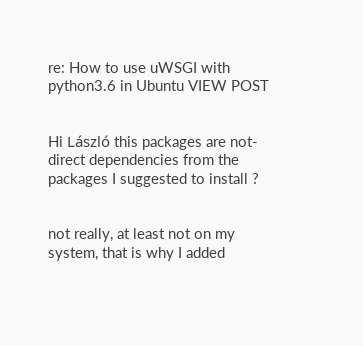re: How to use uWSGI with python3.6 in Ubuntu VIEW POST


Hi László this packages are not-direct dependencies from the packages I suggested to install ?


not really, at least not on my system, that is why I added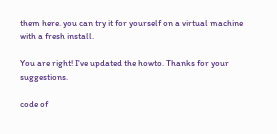them here. you can try it for yourself on a virtual machine with a fresh install.

You are right! I've updated the howto. Thanks for your suggestions.

code of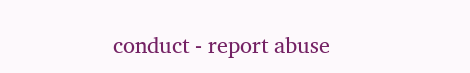conduct - report abuse